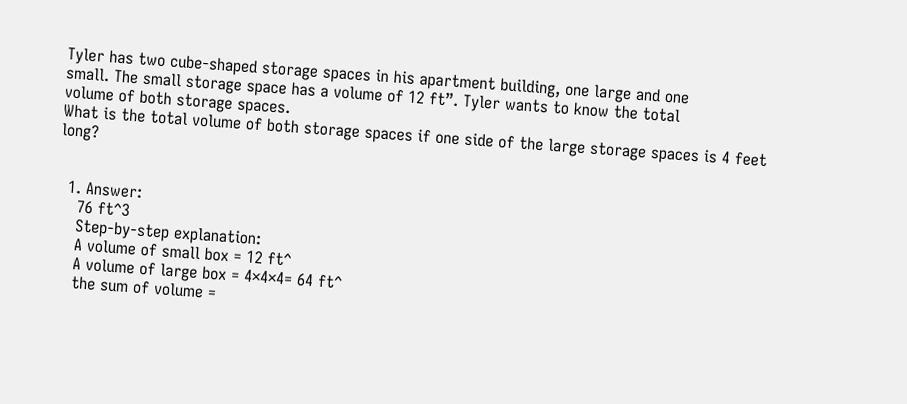Tyler has two cube-shaped storage spaces in his apartment building, one large and one
small. The small storage space has a volume of 12 ft”. Tyler wants to know the total
volume of both storage spaces.
What is the total volume of both storage spaces if one side of the large storage spaces is 4 feet long?


  1. Answer:
    76 ft^3
    Step-by-step explanation:
    A volume of small box = 12 ft^
    A volume of large box = 4×4×4= 64 ft^
    the sum of volume =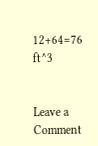12+64=76 ft^3


Leave a Comment